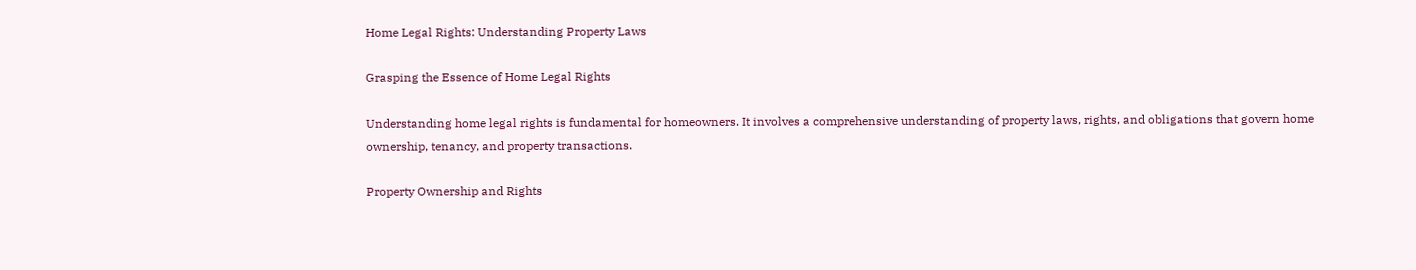Home Legal Rights: Understanding Property Laws

Grasping the Essence of Home Legal Rights

Understanding home legal rights is fundamental for homeowners. It involves a comprehensive understanding of property laws, rights, and obligations that govern home ownership, tenancy, and property transactions.

Property Ownership and Rights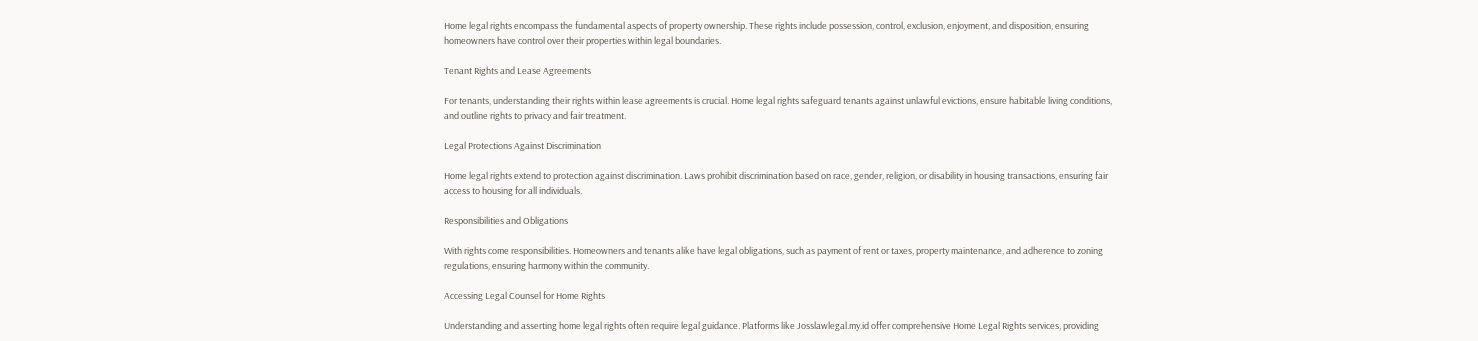Home legal rights encompass the fundamental aspects of property ownership. These rights include possession, control, exclusion, enjoyment, and disposition, ensuring homeowners have control over their properties within legal boundaries.

Tenant Rights and Lease Agreements

For tenants, understanding their rights within lease agreements is crucial. Home legal rights safeguard tenants against unlawful evictions, ensure habitable living conditions, and outline rights to privacy and fair treatment.

Legal Protections Against Discrimination

Home legal rights extend to protection against discrimination. Laws prohibit discrimination based on race, gender, religion, or disability in housing transactions, ensuring fair access to housing for all individuals.

Responsibilities and Obligations

With rights come responsibilities. Homeowners and tenants alike have legal obligations, such as payment of rent or taxes, property maintenance, and adherence to zoning regulations, ensuring harmony within the community.

Accessing Legal Counsel for Home Rights

Understanding and asserting home legal rights often require legal guidance. Platforms like Josslawlegal.my.id offer comprehensive Home Legal Rights services, providing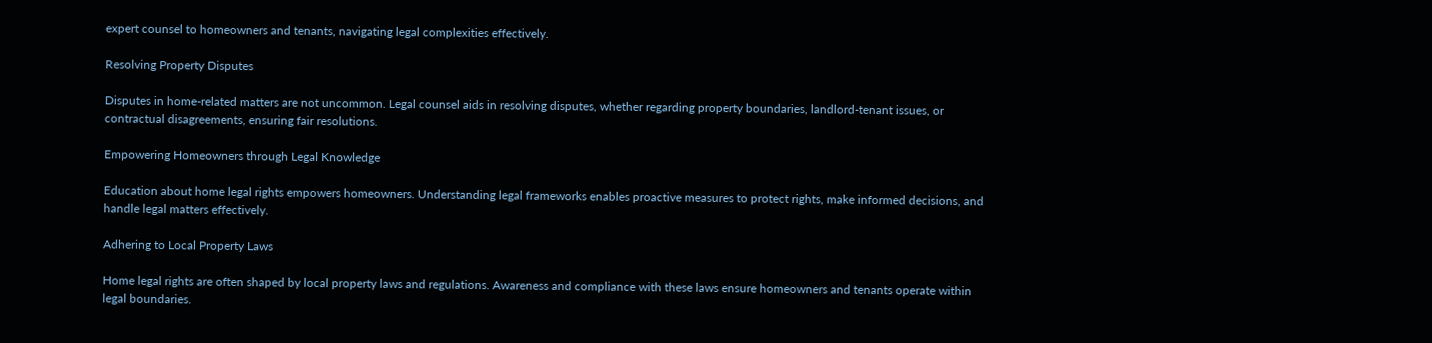expert counsel to homeowners and tenants, navigating legal complexities effectively.

Resolving Property Disputes

Disputes in home-related matters are not uncommon. Legal counsel aids in resolving disputes, whether regarding property boundaries, landlord-tenant issues, or contractual disagreements, ensuring fair resolutions.

Empowering Homeowners through Legal Knowledge

Education about home legal rights empowers homeowners. Understanding legal frameworks enables proactive measures to protect rights, make informed decisions, and handle legal matters effectively.

Adhering to Local Property Laws

Home legal rights are often shaped by local property laws and regulations. Awareness and compliance with these laws ensure homeowners and tenants operate within legal boundaries.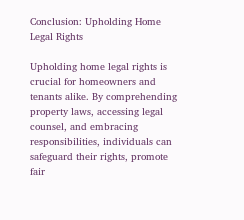Conclusion: Upholding Home Legal Rights

Upholding home legal rights is crucial for homeowners and tenants alike. By comprehending property laws, accessing legal counsel, and embracing responsibilities, individuals can safeguard their rights, promote fair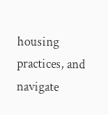housing practices, and navigate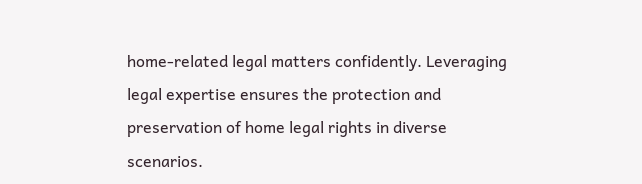home-related legal matters confidently. Leveraging legal expertise ensures the protection and preservation of home legal rights in diverse scenarios.